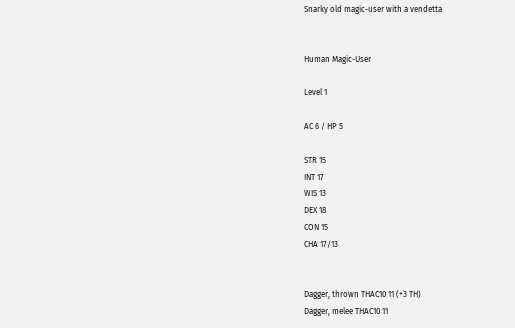Snarky old magic-user with a vendetta


Human Magic-User

Level 1

AC 6 / HP 5

STR 15
INT 17
WIS 13
DEX 18
CON 15
CHA 17/13


Dagger, thrown THAC10 11 (+3 TH)
Dagger, melee THAC10 11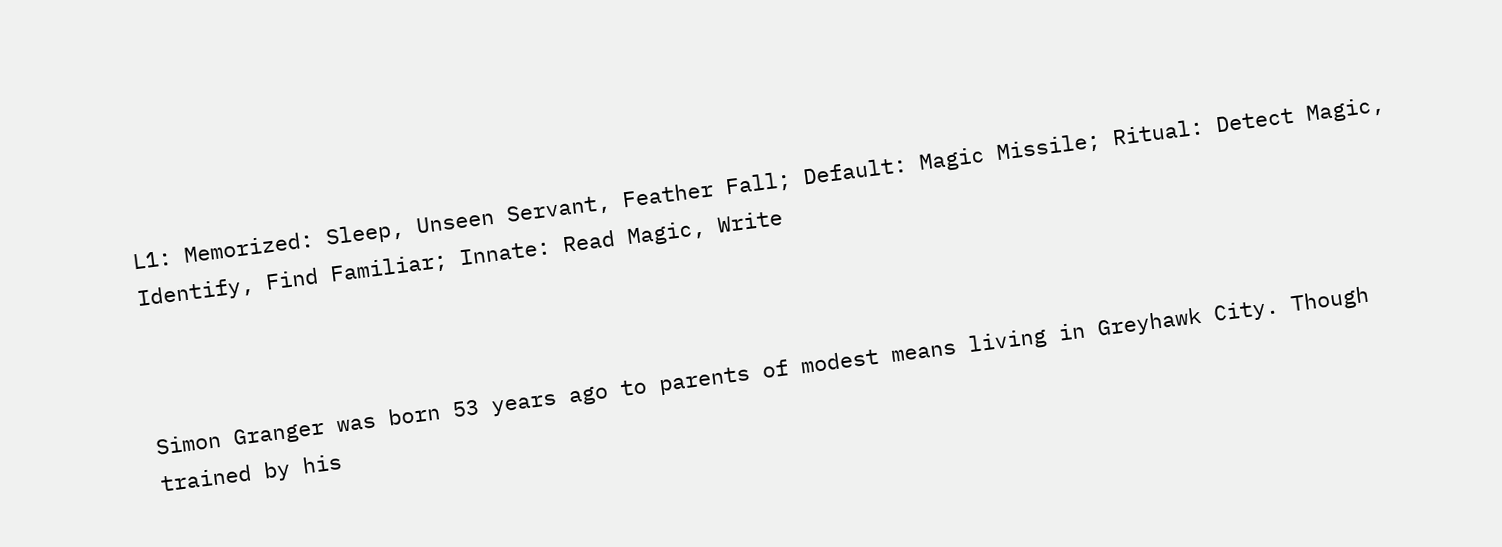L1: Memorized: Sleep, Unseen Servant, Feather Fall; Default: Magic Missile; Ritual: Detect Magic, Identify, Find Familiar; Innate: Read Magic, Write



Simon Granger was born 53 years ago to parents of modest means living in Greyhawk City. Though trained by his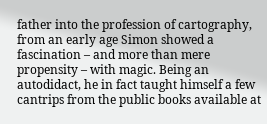father into the profession of cartography, from an early age Simon showed a fascination – and more than mere propensity – with magic. Being an autodidact, he in fact taught himself a few cantrips from the public books available at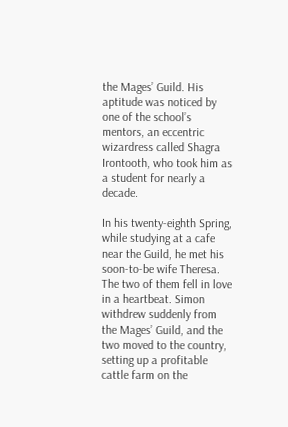the Mages’ Guild. His aptitude was noticed by one of the school’s mentors, an eccentric wizardress called Shagra Irontooth, who took him as a student for nearly a decade.

In his twenty-eighth Spring, while studying at a cafe near the Guild, he met his soon-to-be wife Theresa. The two of them fell in love in a heartbeat. Simon withdrew suddenly from the Mages’ Guild, and the two moved to the country, setting up a profitable cattle farm on the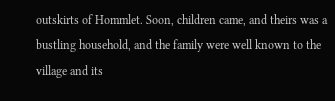outskirts of Hommlet. Soon, children came, and theirs was a bustling household, and the family were well known to the village and its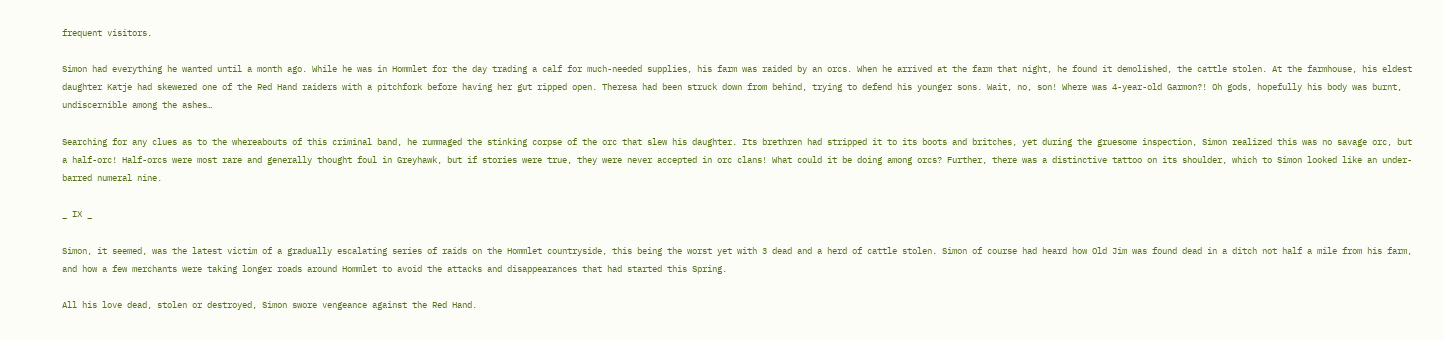frequent visitors.

Simon had everything he wanted until a month ago. While he was in Hommlet for the day trading a calf for much-needed supplies, his farm was raided by an orcs. When he arrived at the farm that night, he found it demolished, the cattle stolen. At the farmhouse, his eldest daughter Katje had skewered one of the Red Hand raiders with a pitchfork before having her gut ripped open. Theresa had been struck down from behind, trying to defend his younger sons. Wait, no, son! Where was 4-year-old Garmon?! Oh gods, hopefully his body was burnt, undiscernible among the ashes…

Searching for any clues as to the whereabouts of this criminal band, he rummaged the stinking corpse of the orc that slew his daughter. Its brethren had stripped it to its boots and britches, yet during the gruesome inspection, Simon realized this was no savage orc, but a half-orc! Half-orcs were most rare and generally thought foul in Greyhawk, but if stories were true, they were never accepted in orc clans! What could it be doing among orcs? Further, there was a distinctive tattoo on its shoulder, which to Simon looked like an under-barred numeral nine.

_ IX _

Simon, it seemed, was the latest victim of a gradually escalating series of raids on the Hommlet countryside, this being the worst yet with 3 dead and a herd of cattle stolen. Simon of course had heard how Old Jim was found dead in a ditch not half a mile from his farm, and how a few merchants were taking longer roads around Hommlet to avoid the attacks and disappearances that had started this Spring.

All his love dead, stolen or destroyed, Simon swore vengeance against the Red Hand.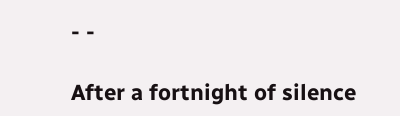- -

After a fortnight of silence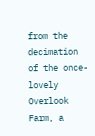from the decimation of the once-lovely Overlook Farm, a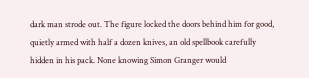dark man strode out. The figure locked the doors behind him for good, quietly armed with half a dozen knives, an old spellbook carefully hidden in his pack. None knowing Simon Granger would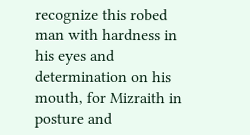recognize this robed man with hardness in his eyes and determination on his mouth, for Mizraith in posture and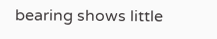bearing shows little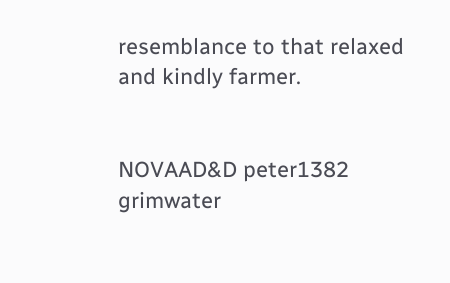resemblance to that relaxed and kindly farmer.


NOVAAD&D peter1382 grimwater